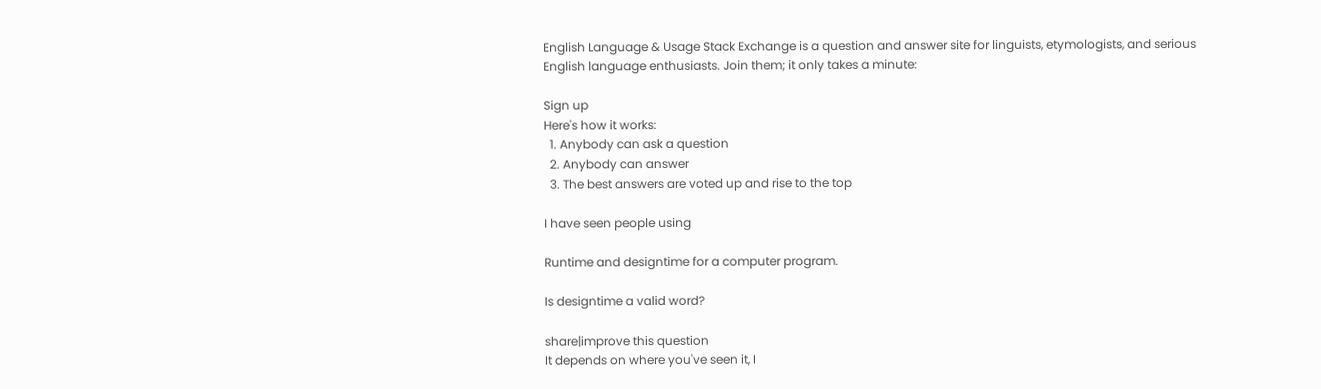English Language & Usage Stack Exchange is a question and answer site for linguists, etymologists, and serious English language enthusiasts. Join them; it only takes a minute:

Sign up
Here's how it works:
  1. Anybody can ask a question
  2. Anybody can answer
  3. The best answers are voted up and rise to the top

I have seen people using

Runtime and designtime for a computer program.

Is designtime a valid word?

share|improve this question
It depends on where you've seen it, I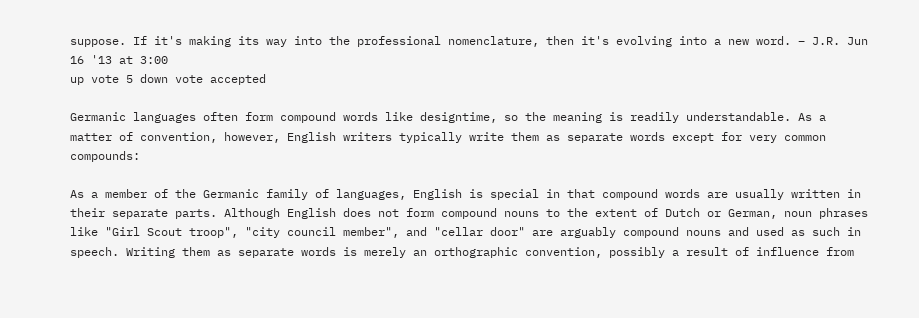suppose. If it's making its way into the professional nomenclature, then it's evolving into a new word. – J.R. Jun 16 '13 at 3:00
up vote 5 down vote accepted

Germanic languages often form compound words like designtime, so the meaning is readily understandable. As a matter of convention, however, English writers typically write them as separate words except for very common compounds:

As a member of the Germanic family of languages, English is special in that compound words are usually written in their separate parts. Although English does not form compound nouns to the extent of Dutch or German, noun phrases like "Girl Scout troop", "city council member", and "cellar door" are arguably compound nouns and used as such in speech. Writing them as separate words is merely an orthographic convention, possibly a result of influence from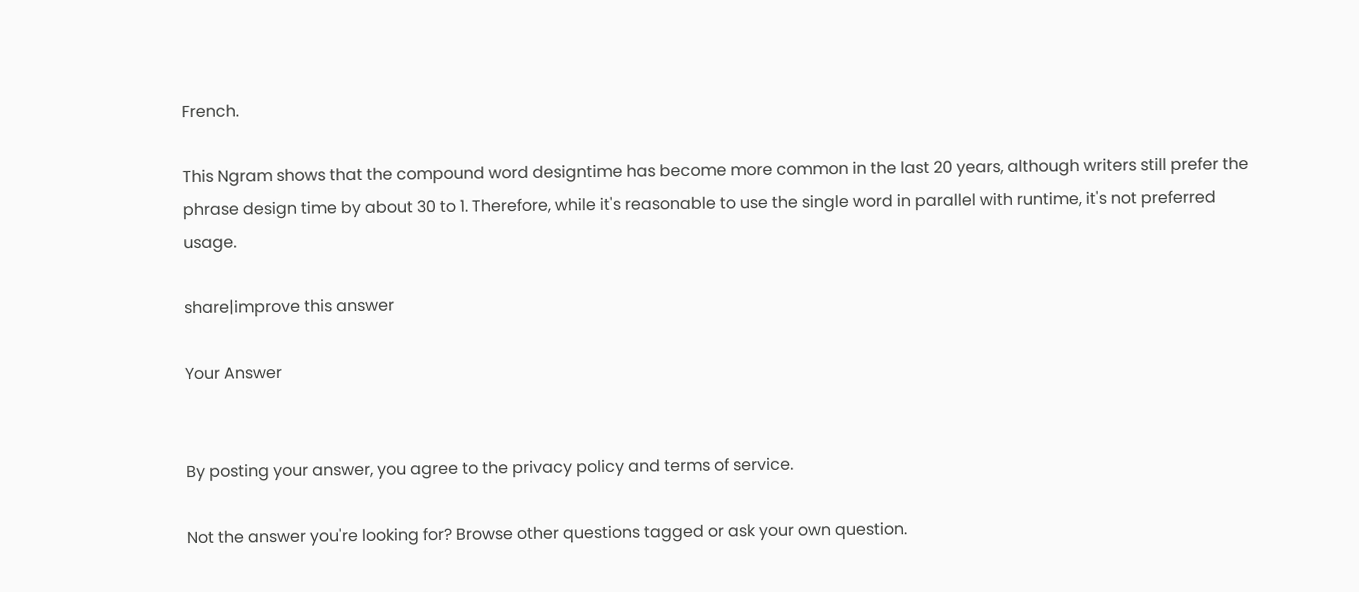French.

This Ngram shows that the compound word designtime has become more common in the last 20 years, although writers still prefer the phrase design time by about 30 to 1. Therefore, while it's reasonable to use the single word in parallel with runtime, it's not preferred usage.

share|improve this answer

Your Answer


By posting your answer, you agree to the privacy policy and terms of service.

Not the answer you're looking for? Browse other questions tagged or ask your own question.